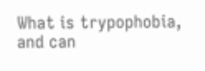What is trypophobia, and can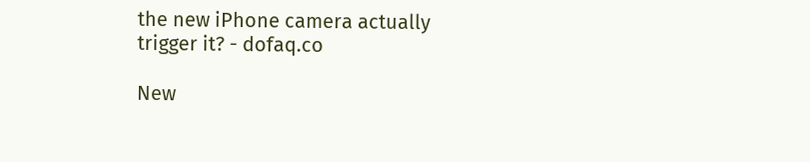the new iPhone camera actually trigger it? - dofaq.co

New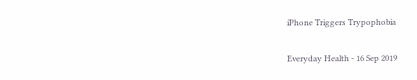iPhone Triggers Trypophobia

Everyday Health - 16 Sep 2019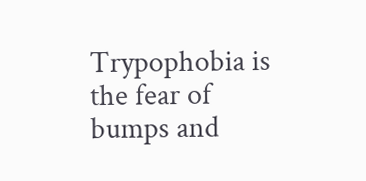Trypophobia is the fear of bumps and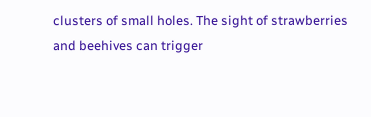clusters of small holes. The sight of strawberries and beehives can trigger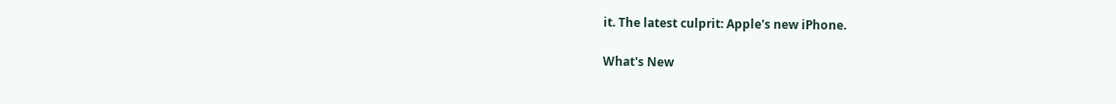it. The latest culprit: Apple's new iPhone.

What's New